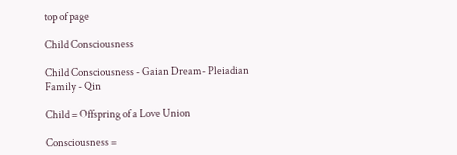top of page

Child Consciousness

Child Consciousness - Gaian Dream- Pleiadian Family - Qin

Child = Offspring of a Love Union

Consciousness =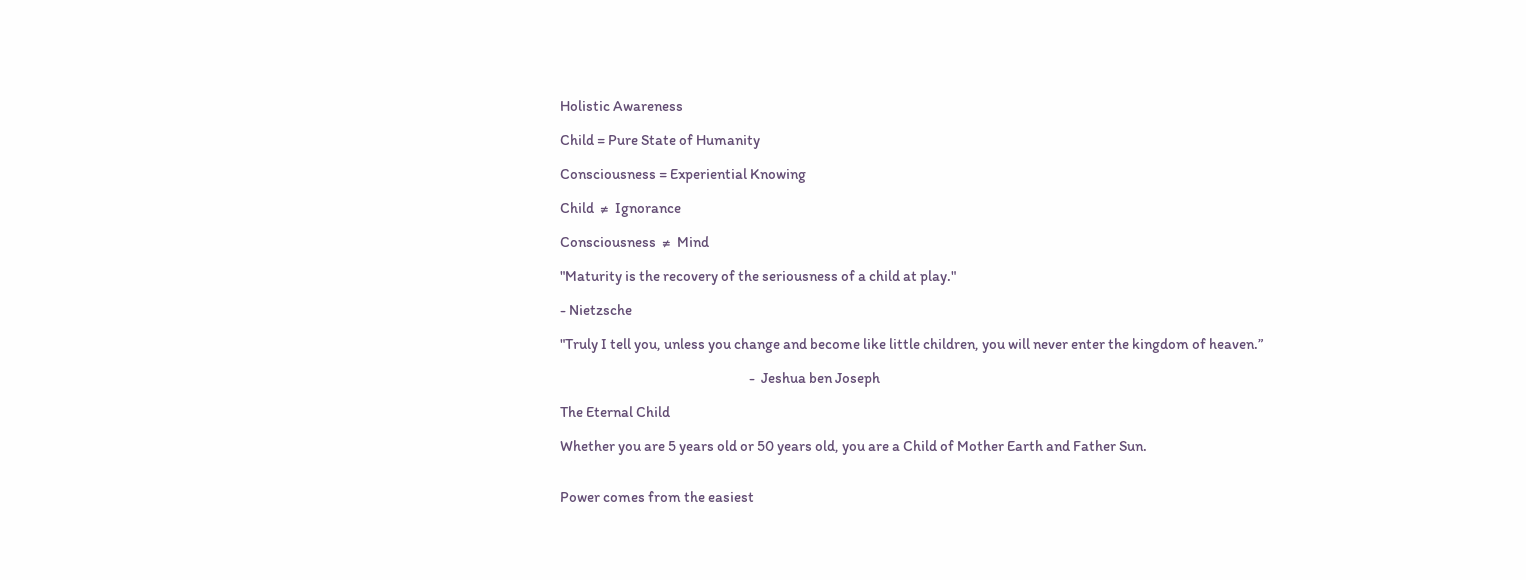Holistic Awareness

Child = Pure State of Humanity

Consciousness = Experiential Knowing

Child  ≠  Ignorance

Consciousness  ≠  Mind

"Maturity is the recovery of the seriousness of a child at play."

- Nietzsche

"Truly I tell you, unless you change and become like little children, you will never enter the kingdom of heaven.”

                                                               -  Jeshua ben Joseph

The Eternal Child

Whether you are 5 years old or 50 years old, you are a Child of Mother Earth and Father Sun.


Power comes from the easiest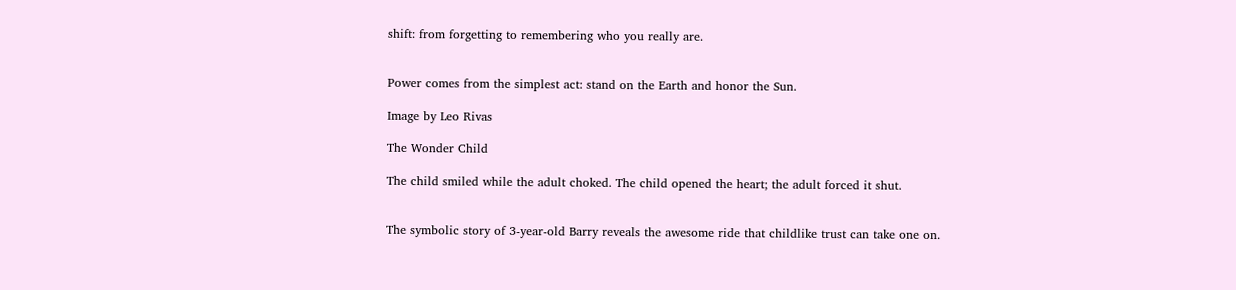shift: from forgetting to remembering who you really are.


Power comes from the simplest act: stand on the Earth and honor the Sun.

Image by Leo Rivas

The Wonder Child

The child smiled while the adult choked. The child opened the heart; the adult forced it shut.


The symbolic story of 3-year-old Barry reveals the awesome ride that childlike trust can take one on.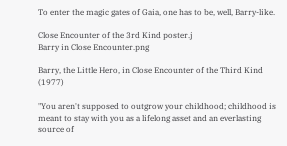To enter the magic gates of Gaia, one has to be, well, Barry-like.

Close Encounter of the 3rd Kind poster.j
Barry in Close Encounter.png

Barry, the Little Hero, in Close Encounter of the Third Kind (1977)

"You aren't supposed to outgrow your childhood; childhood is meant to stay with you as a lifelong asset and an everlasting source of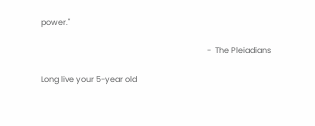power."

                                                                                   -  The Pleiadians

Long live your 5-year old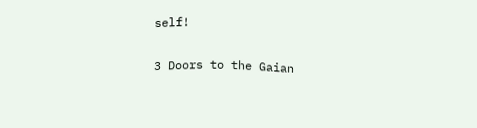self!

3 Doors to the Gaian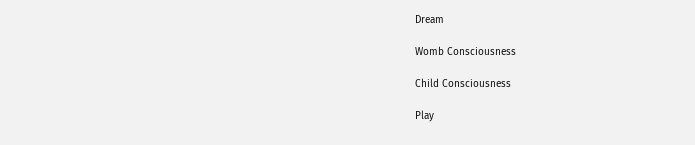Dream

Womb Consciousness

Child Consciousness

Play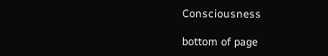Consciousness

bottom of page